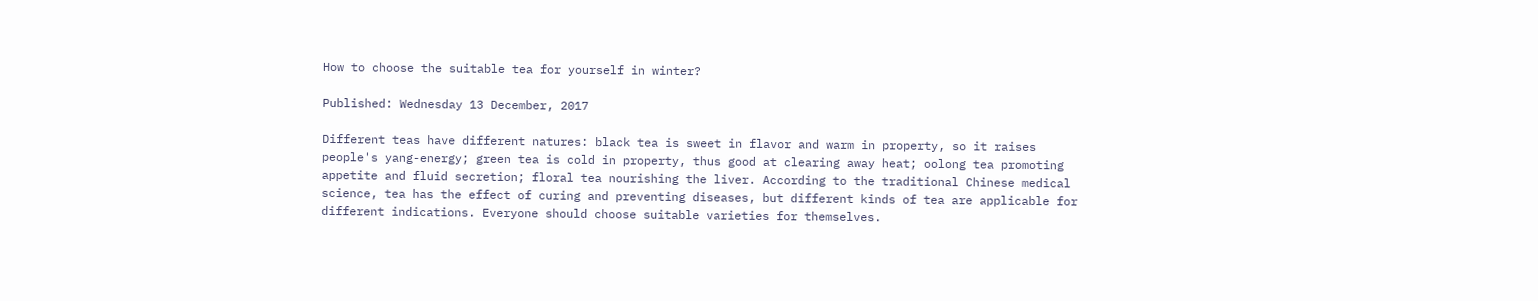How to choose the suitable tea for yourself in winter?

Published: Wednesday 13 December, 2017

Different teas have different natures: black tea is sweet in flavor and warm in property, so it raises people's yang-energy; green tea is cold in property, thus good at clearing away heat; oolong tea promoting appetite and fluid secretion; floral tea nourishing the liver. According to the traditional Chinese medical science, tea has the effect of curing and preventing diseases, but different kinds of tea are applicable for different indications. Everyone should choose suitable varieties for themselves.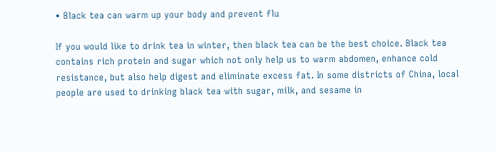• Black tea can warm up your body and prevent flu

If you would like to drink tea in winter, then black tea can be the best choice. Black tea contains rich protein and sugar which not only help us to warm abdomen, enhance cold resistance, but also help digest and eliminate excess fat. In some districts of China, local people are used to drinking black tea with sugar, milk, and sesame in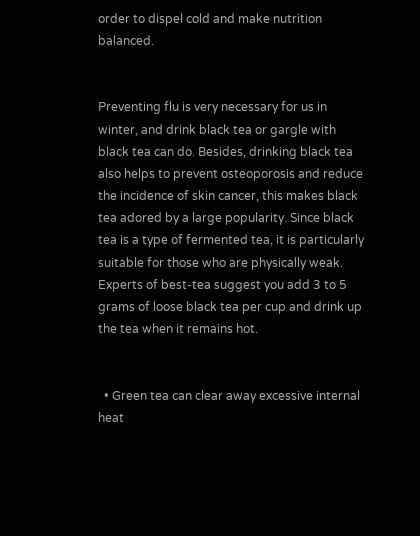order to dispel cold and make nutrition balanced.


Preventing flu is very necessary for us in winter, and drink black tea or gargle with black tea can do. Besides, drinking black tea also helps to prevent osteoporosis and reduce the incidence of skin cancer, this makes black tea adored by a large popularity. Since black tea is a type of fermented tea, it is particularly suitable for those who are physically weak. Experts of best-tea suggest you add 3 to 5 grams of loose black tea per cup and drink up the tea when it remains hot.


  • Green tea can clear away excessive internal heat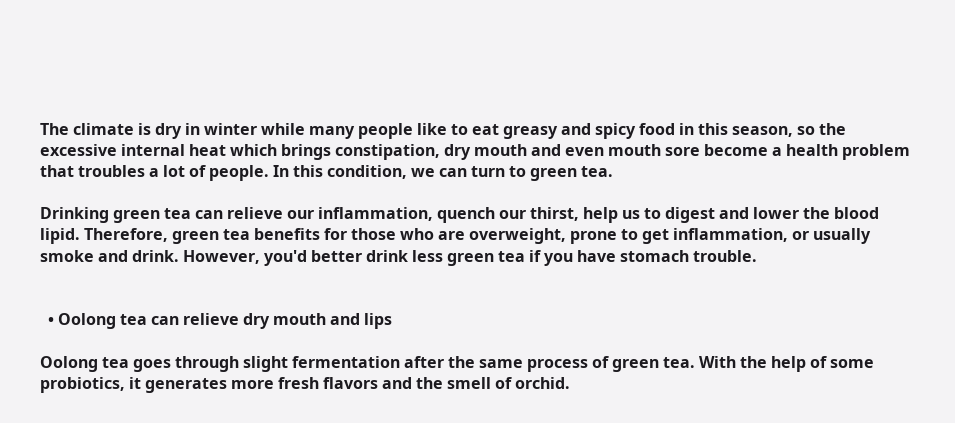The climate is dry in winter while many people like to eat greasy and spicy food in this season, so the excessive internal heat which brings constipation, dry mouth and even mouth sore become a health problem that troubles a lot of people. In this condition, we can turn to green tea.

Drinking green tea can relieve our inflammation, quench our thirst, help us to digest and lower the blood lipid. Therefore, green tea benefits for those who are overweight, prone to get inflammation, or usually smoke and drink. However, you'd better drink less green tea if you have stomach trouble.


  • Oolong tea can relieve dry mouth and lips

Oolong tea goes through slight fermentation after the same process of green tea. With the help of some probiotics, it generates more fresh flavors and the smell of orchid.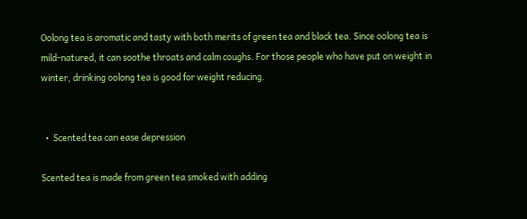Oolong tea is aromatic and tasty with both merits of green tea and black tea. Since oolong tea is mild-natured, it can soothe throats and calm coughs. For those people who have put on weight in winter, drinking oolong tea is good for weight reducing.


  •  Scented tea can ease depression

Scented tea is made from green tea smoked with adding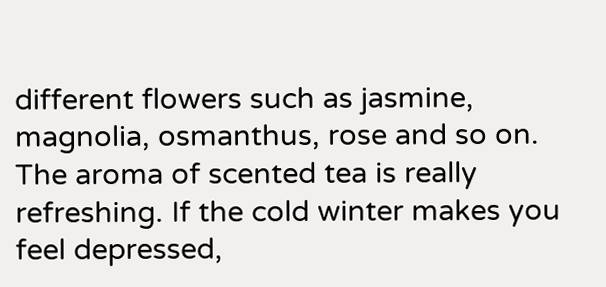different flowers such as jasmine, magnolia, osmanthus, rose and so on. The aroma of scented tea is really refreshing. If the cold winter makes you feel depressed,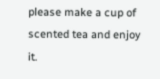please make a cup of scented tea and enjoy it.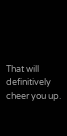That will definitively cheer you up.